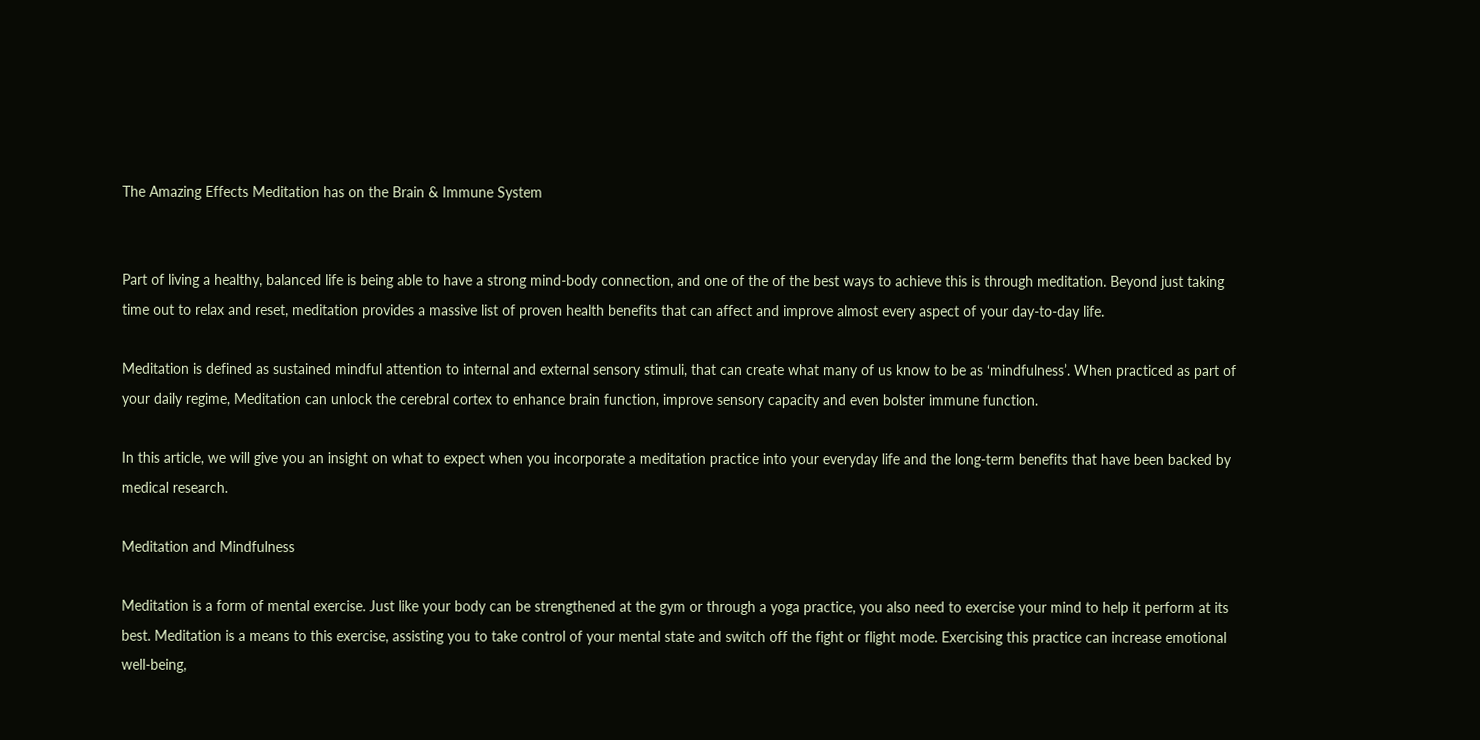The Amazing Effects Meditation has on the Brain & Immune System


Part of living a healthy, balanced life is being able to have a strong mind-body connection, and one of the of the best ways to achieve this is through meditation. Beyond just taking time out to relax and reset, meditation provides a massive list of proven health benefits that can affect and improve almost every aspect of your day-to-day life.

Meditation is defined as sustained mindful attention to internal and external sensory stimuli, that can create what many of us know to be as ‘mindfulness’. When practiced as part of your daily regime, Meditation can unlock the cerebral cortex to enhance brain function, improve sensory capacity and even bolster immune function.

In this article, we will give you an insight on what to expect when you incorporate a meditation practice into your everyday life and the long-term benefits that have been backed by medical research.

Meditation and Mindfulness

Meditation is a form of mental exercise. Just like your body can be strengthened at the gym or through a yoga practice, you also need to exercise your mind to help it perform at its best. Meditation is a means to this exercise, assisting you to take control of your mental state and switch off the fight or flight mode. Exercising this practice can increase emotional well-being,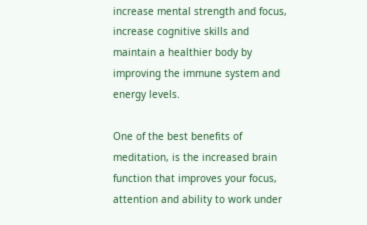increase mental strength and focus, increase cognitive skills and maintain a healthier body by improving the immune system and energy levels.

One of the best benefits of meditation, is the increased brain function that improves your focus, attention and ability to work under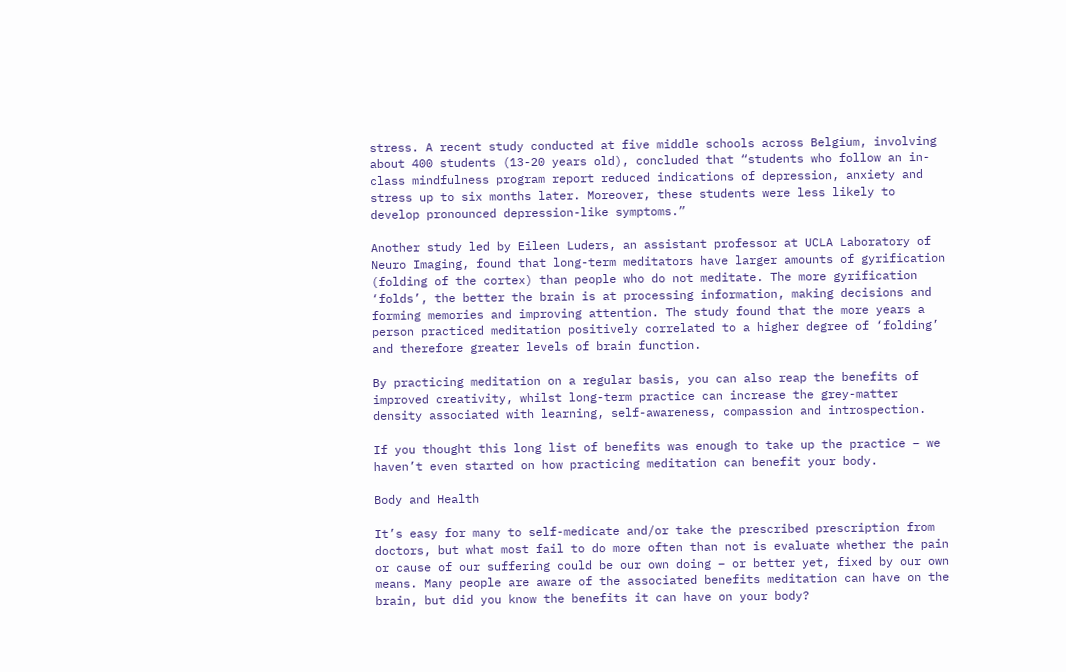stress. A recent study conducted at five middle schools across Belgium, involving about 400 students (13-20 years old), concluded that “students who follow an in-class mindfulness program report reduced indications of depression, anxiety and stress up to six months later. Moreover, these students were less likely to develop pronounced depression-like symptoms.”

Another study led by Eileen Luders, an assistant professor at UCLA Laboratory of Neuro Imaging, found that long-term meditators have larger amounts of gyrification (folding of the cortex) than people who do not meditate. The more gyrification ‘folds’, the better the brain is at processing information, making decisions and forming memories and improving attention. The study found that the more years a person practiced meditation positively correlated to a higher degree of ‘folding’ and therefore greater levels of brain function.

By practicing meditation on a regular basis, you can also reap the benefits of improved creativity, whilst long-term practice can increase the grey-matter density associated with learning, self-awareness, compassion and introspection.

If you thought this long list of benefits was enough to take up the practice – we haven’t even started on how practicing meditation can benefit your body.

Body and Health

It’s easy for many to self-medicate and/or take the prescribed prescription from doctors, but what most fail to do more often than not is evaluate whether the pain or cause of our suffering could be our own doing – or better yet, fixed by our own means. Many people are aware of the associated benefits meditation can have on the brain, but did you know the benefits it can have on your body?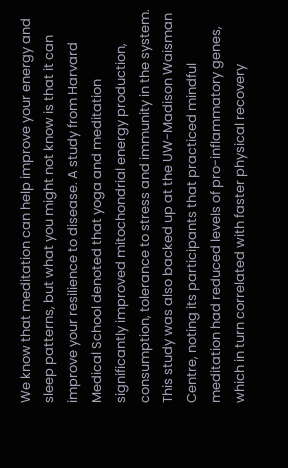We know that meditation can help improve your energy and sleep patterns, but what you might not know is that it can improve your resilience to disease. A study from Harvard Medical School denoted that yoga and meditation significantly improved mitochondrial energy production, consumption, tolerance to stress and immunity in the system. This study was also backed up at the UW-Madison Waisman Centre, noting its participants that practiced mindful meditation had reduced levels of pro-inflammatory genes, which in turn correlated with faster physical recovery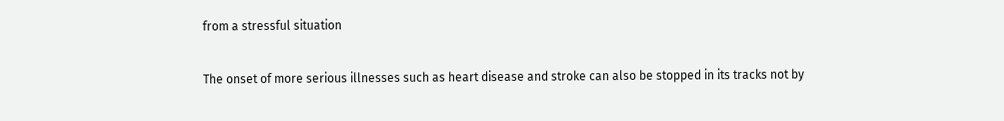from a stressful situation

The onset of more serious illnesses such as heart disease and stroke can also be stopped in its tracks not by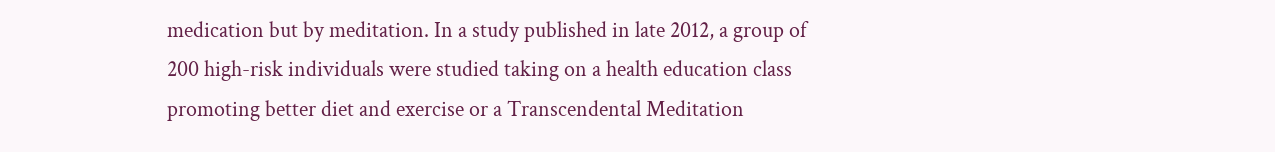medication but by meditation. In a study published in late 2012, a group of 200 high-risk individuals were studied taking on a health education class promoting better diet and exercise or a Transcendental Meditation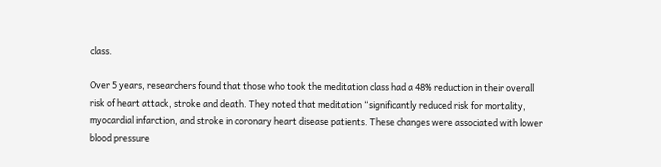class.

Over 5 years, researchers found that those who took the meditation class had a 48% reduction in their overall risk of heart attack, stroke and death. They noted that meditation “significantly reduced risk for mortality, myocardial infarction, and stroke in coronary heart disease patients. These changes were associated with lower blood pressure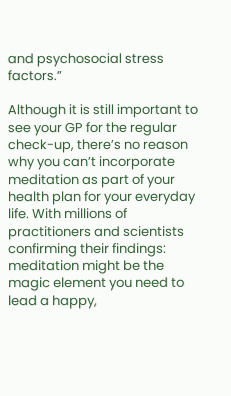and psychosocial stress factors.”

Although it is still important to see your GP for the regular check-up, there’s no reason why you can’t incorporate meditation as part of your health plan for your everyday life. With millions of practitioners and scientists confirming their findings: meditation might be the magic element you need to lead a happy,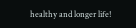healthy and longer life!